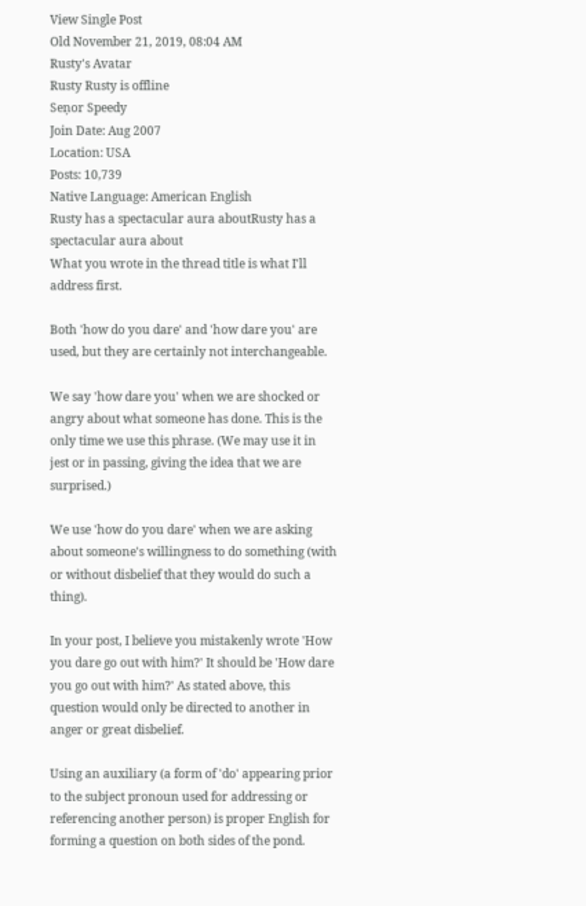View Single Post
Old November 21, 2019, 08:04 AM
Rusty's Avatar
Rusty Rusty is offline
Seņor Speedy
Join Date: Aug 2007
Location: USA
Posts: 10,739
Native Language: American English
Rusty has a spectacular aura aboutRusty has a spectacular aura about
What you wrote in the thread title is what I'll address first.

Both 'how do you dare' and 'how dare you' are used, but they are certainly not interchangeable.

We say 'how dare you' when we are shocked or angry about what someone has done. This is the only time we use this phrase. (We may use it in jest or in passing, giving the idea that we are surprised.)

We use 'how do you dare' when we are asking about someone's willingness to do something (with or without disbelief that they would do such a thing).

In your post, I believe you mistakenly wrote 'How you dare go out with him?' It should be 'How dare you go out with him?' As stated above, this question would only be directed to another in anger or great disbelief.

Using an auxiliary (a form of 'do' appearing prior to the subject pronoun used for addressing or referencing another person) is proper English for forming a question on both sides of the pond.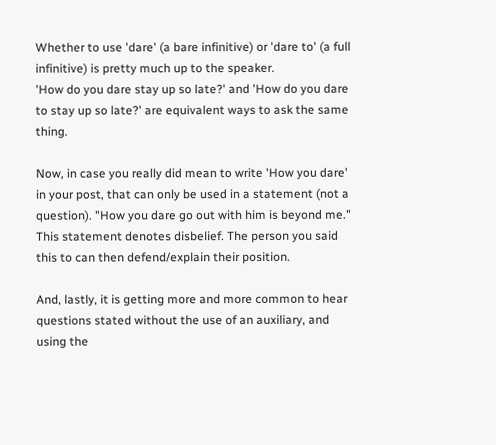Whether to use 'dare' (a bare infinitive) or 'dare to' (a full infinitive) is pretty much up to the speaker.
'How do you dare stay up so late?' and 'How do you dare to stay up so late?' are equivalent ways to ask the same thing.

Now, in case you really did mean to write 'How you dare' in your post, that can only be used in a statement (not a question). "How you dare go out with him is beyond me."
This statement denotes disbelief. The person you said this to can then defend/explain their position.

And, lastly, it is getting more and more common to hear questions stated without the use of an auxiliary, and using the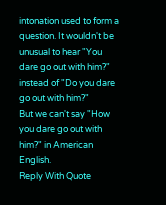intonation used to form a question. It wouldn't be unusual to hear "You dare go out with him?" instead of "Do you dare go out with him?"
But we can't say "How you dare go out with him?" in American English.
Reply With Quote